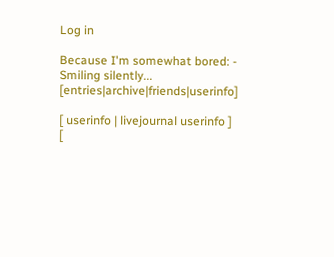Log in

Because I'm somewhat bored: - Smiling silently... [entries|archive|friends|userinfo]

[ userinfo | livejournal userinfo ]
[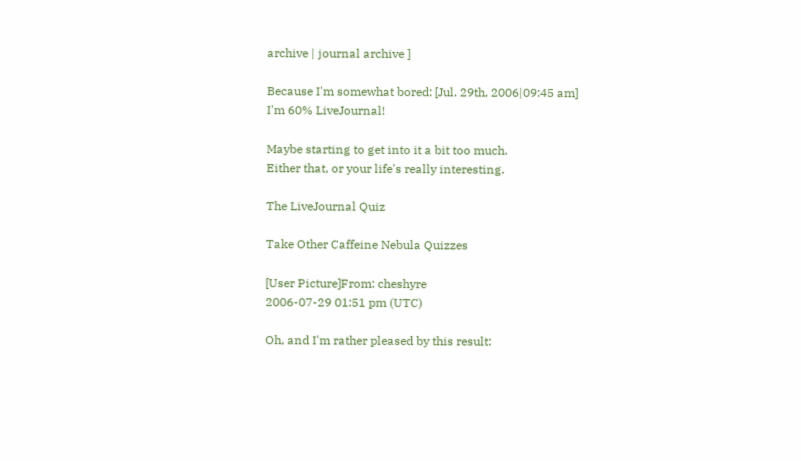archive | journal archive ]

Because I'm somewhat bored: [Jul. 29th, 2006|09:45 am]
I'm 60% LiveJournal!

Maybe starting to get into it a bit too much.
Either that, or your life's really interesting.

The LiveJournal Quiz

Take Other Caffeine Nebula Quizzes

[User Picture]From: cheshyre
2006-07-29 01:51 pm (UTC)

Oh, and I'm rather pleased by this result: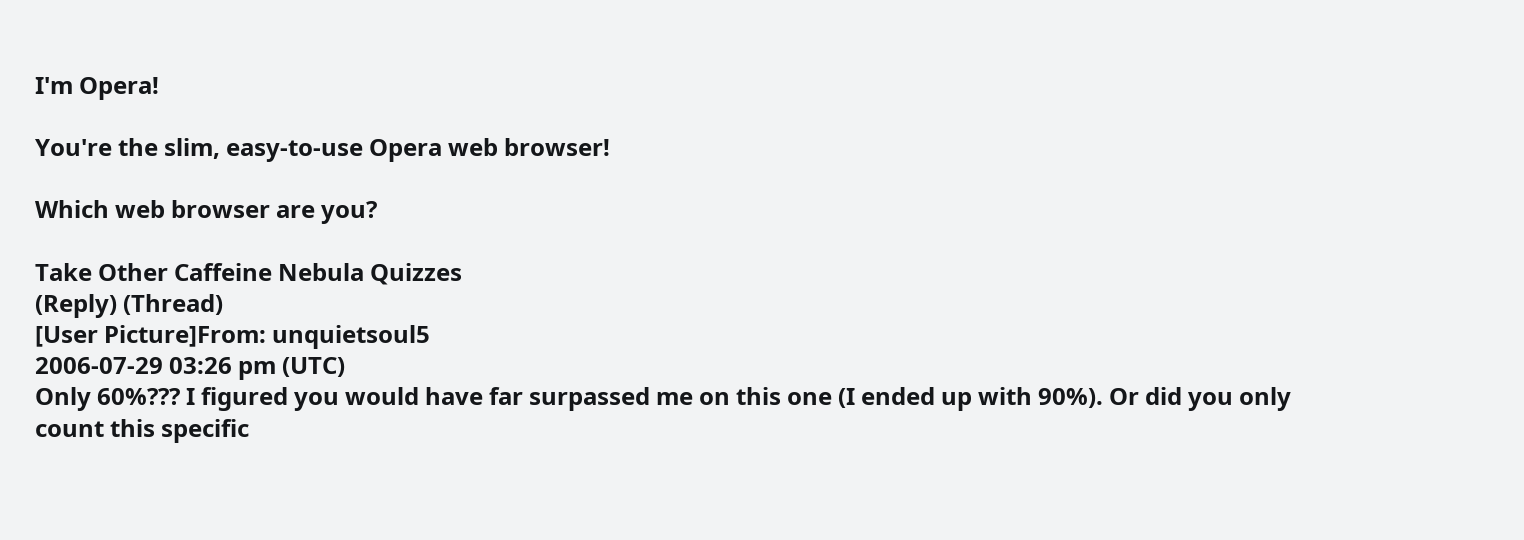I'm Opera!

You're the slim, easy-to-use Opera web browser!

Which web browser are you?

Take Other Caffeine Nebula Quizzes
(Reply) (Thread)
[User Picture]From: unquietsoul5
2006-07-29 03:26 pm (UTC)
Only 60%??? I figured you would have far surpassed me on this one (I ended up with 90%). Or did you only count this specific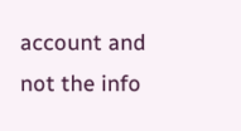account and not the info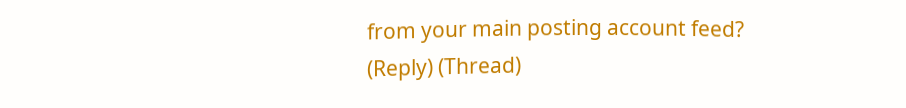from your main posting account feed?
(Reply) (Thread)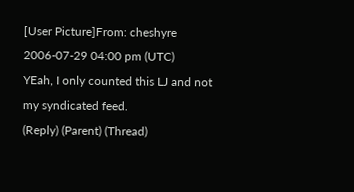[User Picture]From: cheshyre
2006-07-29 04:00 pm (UTC)
YEah, I only counted this LJ and not my syndicated feed.
(Reply) (Parent) (Thread)